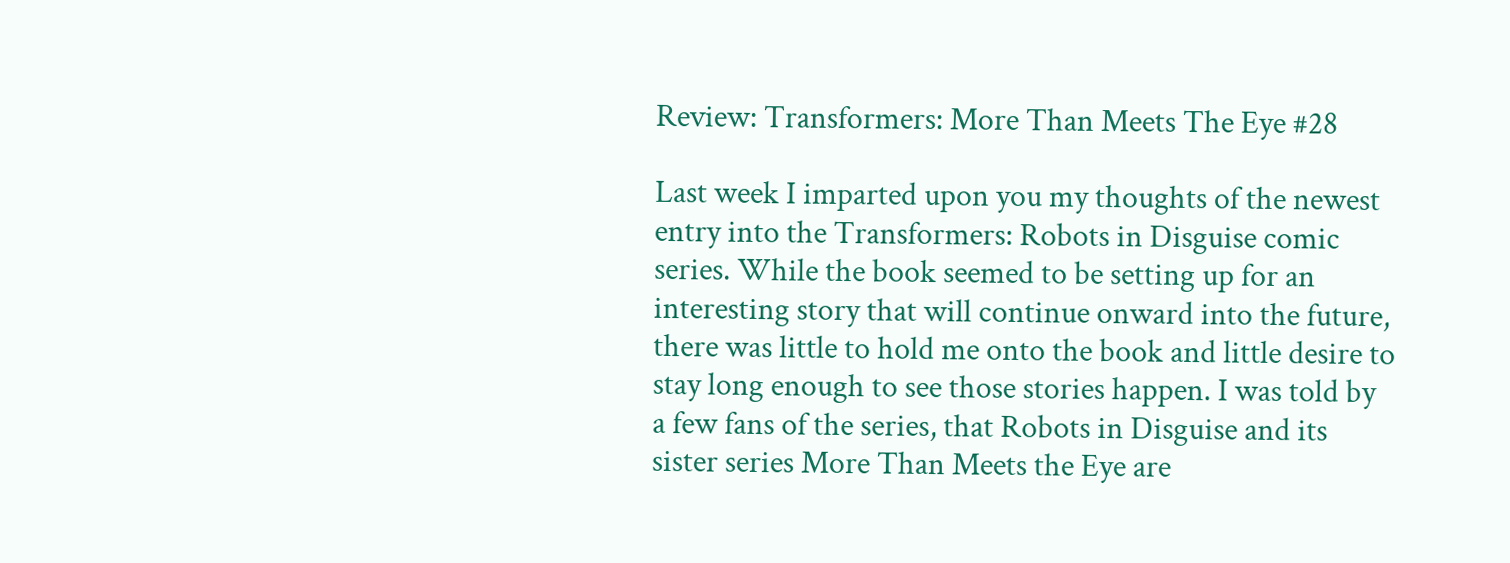Review: Transformers: More Than Meets The Eye #28

Last week I imparted upon you my thoughts of the newest entry into the Transformers: Robots in Disguise comic series. While the book seemed to be setting up for an interesting story that will continue onward into the future, there was little to hold me onto the book and little desire to stay long enough to see those stories happen. I was told by a few fans of the series, that Robots in Disguise and its sister series More Than Meets the Eye are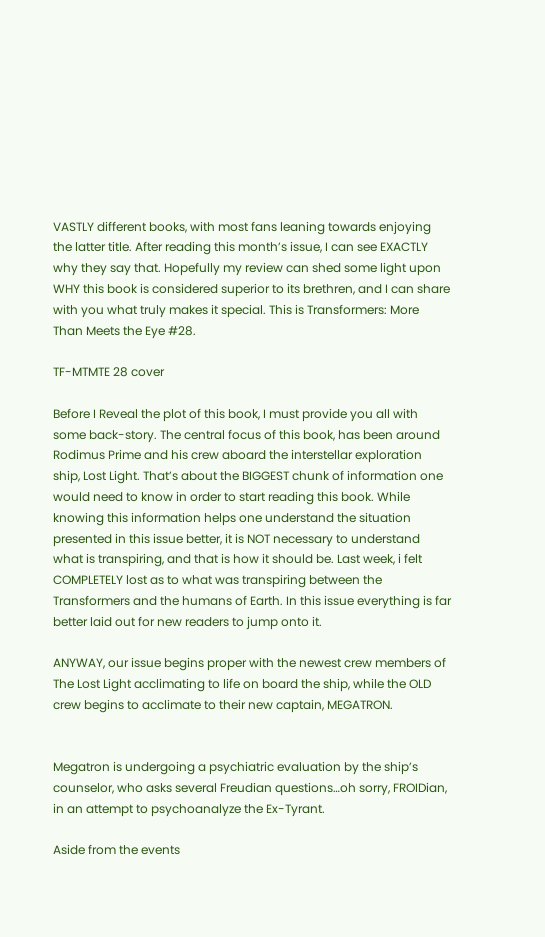VASTLY different books, with most fans leaning towards enjoying the latter title. After reading this month’s issue, I can see EXACTLY why they say that. Hopefully my review can shed some light upon WHY this book is considered superior to its brethren, and I can share with you what truly makes it special. This is Transformers: More Than Meets the Eye #28.

TF-MTMTE 28 cover

Before I Reveal the plot of this book, I must provide you all with some back-story. The central focus of this book, has been around Rodimus Prime and his crew aboard the interstellar exploration ship, Lost Light. That’s about the BIGGEST chunk of information one would need to know in order to start reading this book. While knowing this information helps one understand the situation presented in this issue better, it is NOT necessary to understand what is transpiring, and that is how it should be. Last week, i felt COMPLETELY lost as to what was transpiring between the Transformers and the humans of Earth. In this issue everything is far better laid out for new readers to jump onto it.

ANYWAY, our issue begins proper with the newest crew members of The Lost Light acclimating to life on board the ship, while the OLD crew begins to acclimate to their new captain, MEGATRON.


Megatron is undergoing a psychiatric evaluation by the ship’s counselor, who asks several Freudian questions…oh sorry, FROIDian, in an attempt to psychoanalyze the Ex-Tyrant.

Aside from the events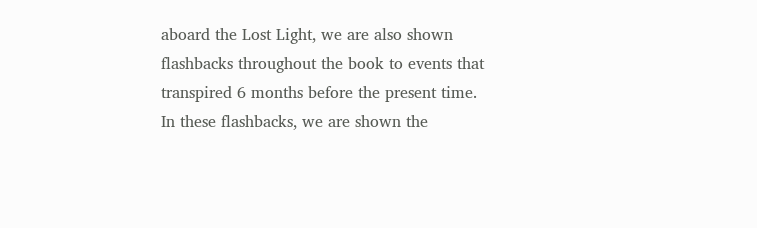aboard the Lost Light, we are also shown flashbacks throughout the book to events that transpired 6 months before the present time. In these flashbacks, we are shown the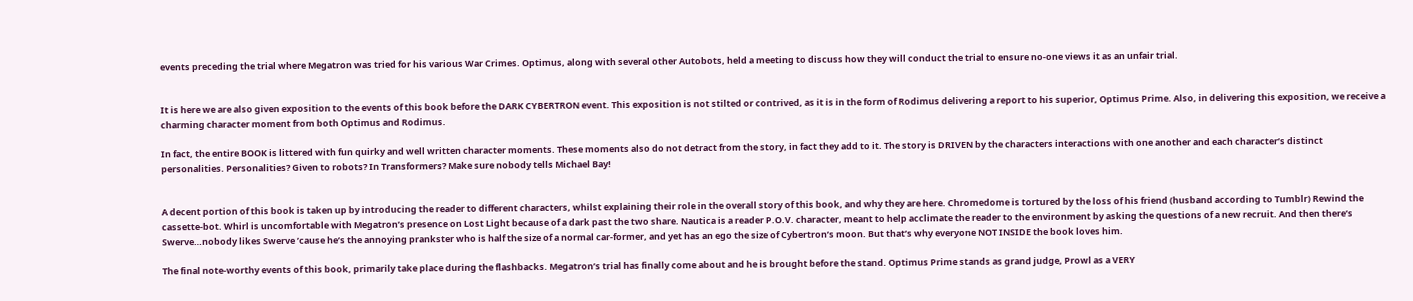events preceding the trial where Megatron was tried for his various War Crimes. Optimus, along with several other Autobots, held a meeting to discuss how they will conduct the trial to ensure no-one views it as an unfair trial.


It is here we are also given exposition to the events of this book before the DARK CYBERTRON event. This exposition is not stilted or contrived, as it is in the form of Rodimus delivering a report to his superior, Optimus Prime. Also, in delivering this exposition, we receive a charming character moment from both Optimus and Rodimus.

In fact, the entire BOOK is littered with fun quirky and well written character moments. These moments also do not detract from the story, in fact they add to it. The story is DRIVEN by the characters interactions with one another and each character’s distinct personalities. Personalities? Given to robots? In Transformers? Make sure nobody tells Michael Bay!


A decent portion of this book is taken up by introducing the reader to different characters, whilst explaining their role in the overall story of this book, and why they are here. Chromedome is tortured by the loss of his friend (husband according to Tumblr) Rewind the cassette-bot. Whirl is uncomfortable with Megatron’s presence on Lost Light because of a dark past the two share. Nautica is a reader P.O.V. character, meant to help acclimate the reader to the environment by asking the questions of a new recruit. And then there’s Swerve…nobody likes Swerve ’cause he’s the annoying prankster who is half the size of a normal car-former, and yet has an ego the size of Cybertron’s moon. But that’s why everyone NOT INSIDE the book loves him.

The final note-worthy events of this book, primarily take place during the flashbacks. Megatron’s trial has finally come about and he is brought before the stand. Optimus Prime stands as grand judge, Prowl as a VERY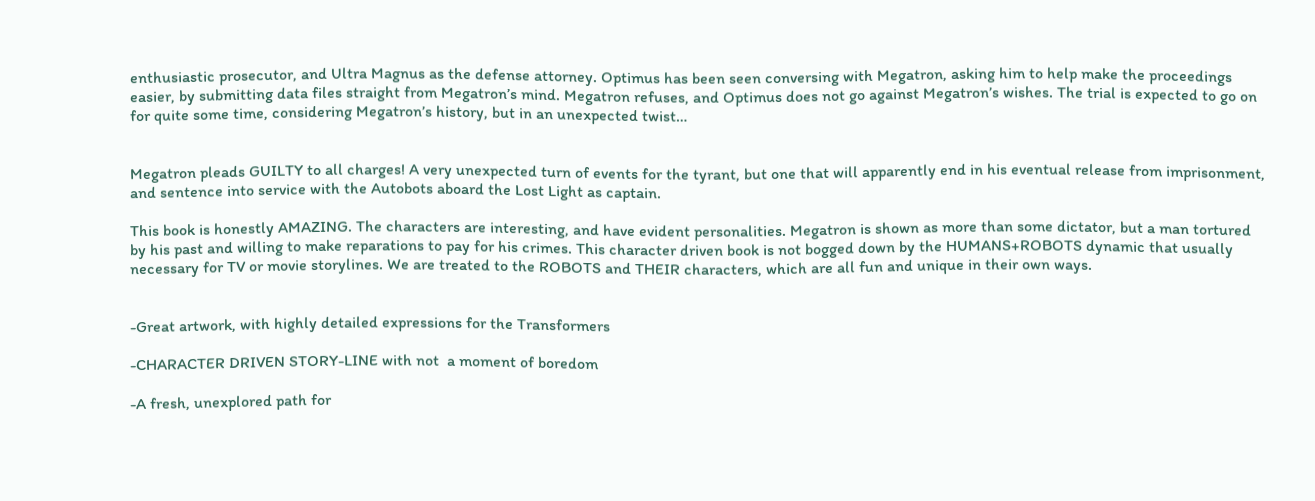enthusiastic prosecutor, and Ultra Magnus as the defense attorney. Optimus has been seen conversing with Megatron, asking him to help make the proceedings easier, by submitting data files straight from Megatron’s mind. Megatron refuses, and Optimus does not go against Megatron’s wishes. The trial is expected to go on for quite some time, considering Megatron’s history, but in an unexpected twist…


Megatron pleads GUILTY to all charges! A very unexpected turn of events for the tyrant, but one that will apparently end in his eventual release from imprisonment, and sentence into service with the Autobots aboard the Lost Light as captain.

This book is honestly AMAZING. The characters are interesting, and have evident personalities. Megatron is shown as more than some dictator, but a man tortured by his past and willing to make reparations to pay for his crimes. This character driven book is not bogged down by the HUMANS+ROBOTS dynamic that usually necessary for TV or movie storylines. We are treated to the ROBOTS and THEIR characters, which are all fun and unique in their own ways.


-Great artwork, with highly detailed expressions for the Transformers

-CHARACTER DRIVEN STORY-LINE with not  a moment of boredom

-A fresh, unexplored path for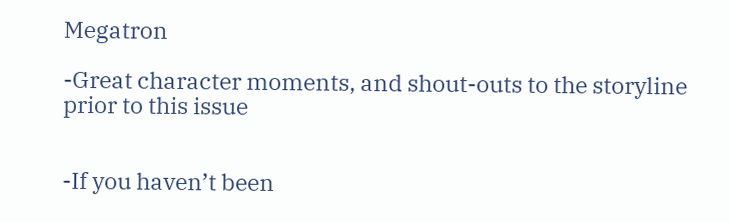Megatron

-Great character moments, and shout-outs to the storyline prior to this issue


-If you haven’t been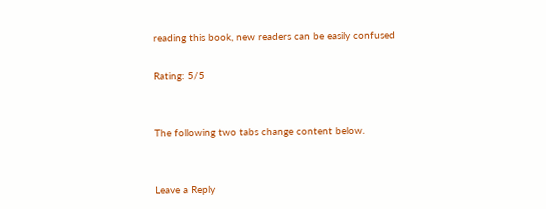reading this book, new readers can be easily confused

Rating: 5/5


The following two tabs change content below.


Leave a Reply